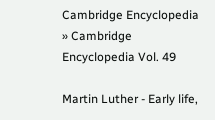Cambridge Encyclopedia » Cambridge Encyclopedia Vol. 49

Martin Luther - Early life,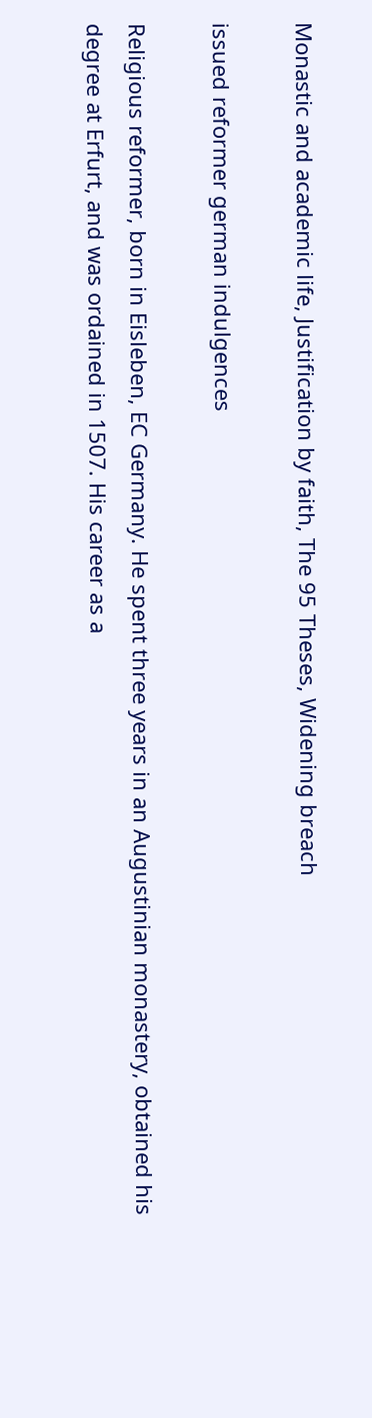Monastic and academic life, Justification by faith, The 95 Theses, Widening breach

issued reformer german indulgences

Religious reformer, born in Eisleben, EC Germany. He spent three years in an Augustinian monastery, obtained his degree at Erfurt, and was ordained in 1507. His career as a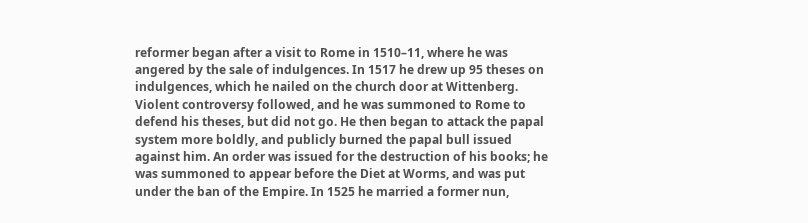reformer began after a visit to Rome in 1510–11, where he was angered by the sale of indulgences. In 1517 he drew up 95 theses on indulgences, which he nailed on the church door at Wittenberg. Violent controversy followed, and he was summoned to Rome to defend his theses, but did not go. He then began to attack the papal system more boldly, and publicly burned the papal bull issued against him. An order was issued for the destruction of his books; he was summoned to appear before the Diet at Worms, and was put under the ban of the Empire. In 1525 he married a former nun,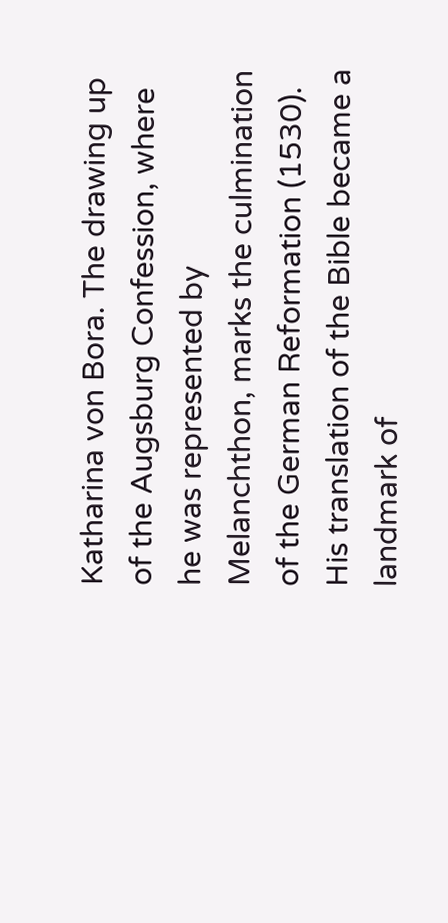Katharina von Bora. The drawing up of the Augsburg Confession, where he was represented by Melanchthon, marks the culmination of the German Reformation (1530). His translation of the Bible became a landmark of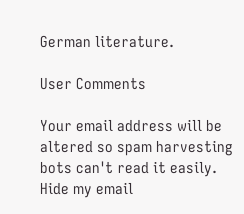German literature.

User Comments

Your email address will be altered so spam harvesting bots can't read it easily.
Hide my email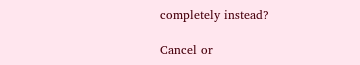completely instead?

Cancel or